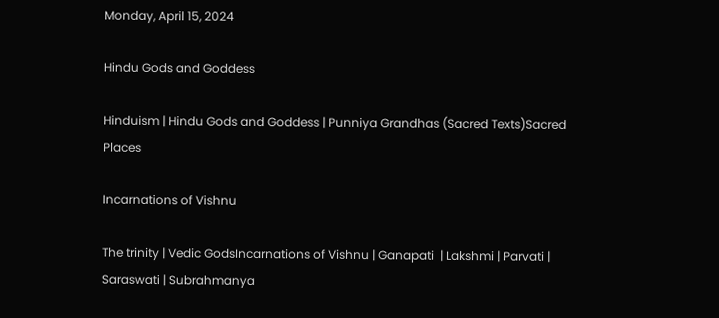Monday, April 15, 2024

Hindu Gods and Goddess

Hinduism | Hindu Gods and Goddess | Punniya Grandhas (Sacred Texts)Sacred Places

Incarnations of Vishnu

The trinity | Vedic GodsIncarnations of Vishnu | Ganapati  | Lakshmi | Parvati | Saraswati | Subrahmanya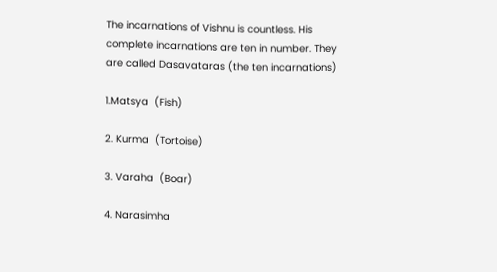The incarnations of Vishnu is countless. His complete incarnations are ten in number. They are called Dasavataras (the ten incarnations)

1.Matsya  (Fish)

2. Kurma  (Tortoise)

3. Varaha  (Boar)

4. Narasimha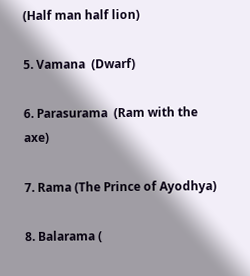(Half man half lion)

5. Vamana  (Dwarf)

6. Parasurama  (Ram with the axe)

7. Rama (The Prince of Ayodhya)

8. Balarama (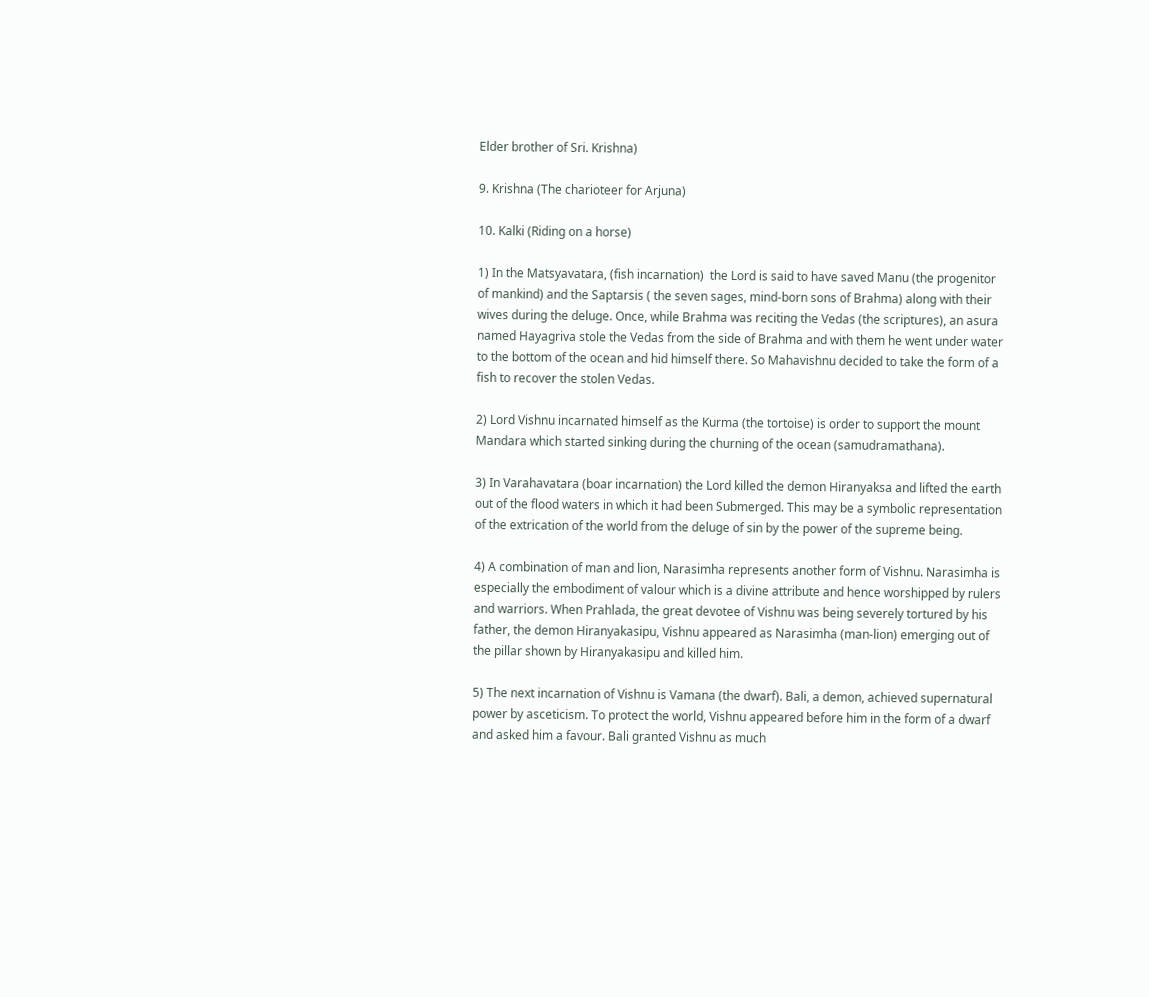Elder brother of Sri. Krishna)

9. Krishna (The charioteer for Arjuna)

10. Kalki (Riding on a horse)

1) In the Matsyavatara, (fish incarnation)  the Lord is said to have saved Manu (the progenitor of mankind) and the Saptarsis ( the seven sages, mind-born sons of Brahma) along with their wives during the deluge. Once, while Brahma was reciting the Vedas (the scriptures), an asura named Hayagriva stole the Vedas from the side of Brahma and with them he went under water to the bottom of the ocean and hid himself there. So Mahavishnu decided to take the form of a fish to recover the stolen Vedas.

2) Lord Vishnu incarnated himself as the Kurma (the tortoise) is order to support the mount Mandara which started sinking during the churning of the ocean (samudramathana).

3) In Varahavatara (boar incarnation) the Lord killed the demon Hiranyaksa and lifted the earth out of the flood waters in which it had been Submerged. This may be a symbolic representation of the extrication of the world from the deluge of sin by the power of the supreme being.

4) A combination of man and lion, Narasimha represents another form of Vishnu. Narasimha is especially the embodiment of valour which is a divine attribute and hence worshipped by rulers and warriors. When Prahlada, the great devotee of Vishnu was being severely tortured by his father, the demon Hiranyakasipu, Vishnu appeared as Narasimha (man-lion) emerging out of the pillar shown by Hiranyakasipu and killed him.

5) The next incarnation of Vishnu is Vamana (the dwarf). Bali, a demon, achieved supernatural power by asceticism. To protect the world, Vishnu appeared before him in the form of a dwarf and asked him a favour. Bali granted Vishnu as much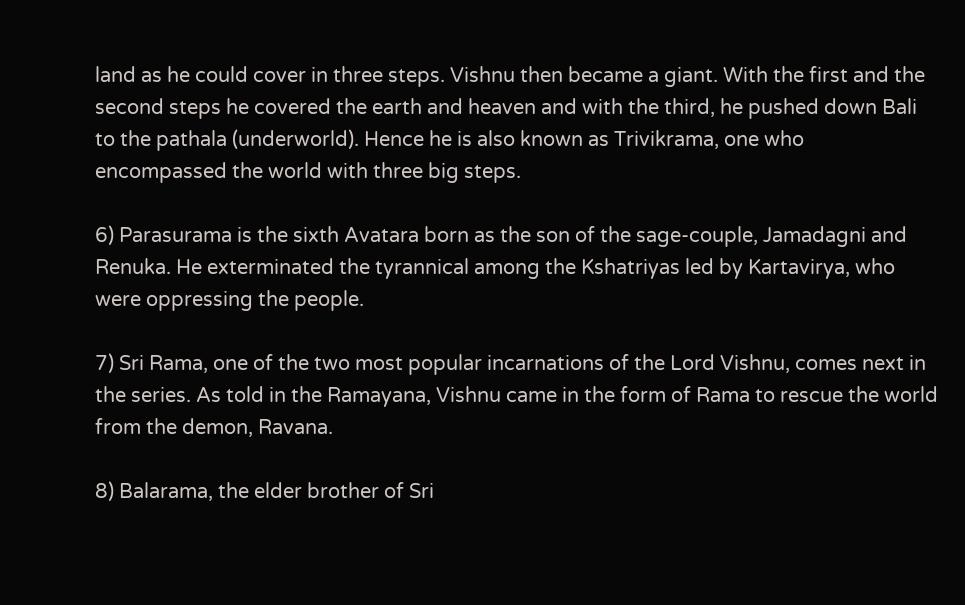land as he could cover in three steps. Vishnu then became a giant. With the first and the second steps he covered the earth and heaven and with the third, he pushed down Bali to the pathala (underworld). Hence he is also known as Trivikrama, one who encompassed the world with three big steps.

6) Parasurama is the sixth Avatara born as the son of the sage-couple, Jamadagni and Renuka. He exterminated the tyrannical among the Kshatriyas led by Kartavirya, who were oppressing the people.

7) Sri Rama, one of the two most popular incarnations of the Lord Vishnu, comes next in the series. As told in the Ramayana, Vishnu came in the form of Rama to rescue the world from the demon, Ravana.

8) Balarama, the elder brother of Sri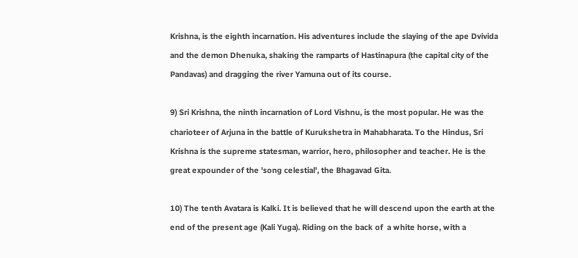Krishna, is the eighth incarnation. His adventures include the slaying of the ape Dvivida and the demon Dhenuka, shaking the ramparts of Hastinapura (the capital city of the Pandavas) and dragging the river Yamuna out of its course.

9) Sri Krishna, the ninth incarnation of Lord Vishnu, is the most popular. He was the charioteer of Arjuna in the battle of Kurukshetra in Mahabharata. To the Hindus, Sri Krishna is the supreme statesman, warrior, hero, philosopher and teacher. He is the great expounder of the 'song celestial', the Bhagavad Gita.

10) The tenth Avatara is Kalki. It is believed that he will descend upon the earth at the end of the present age (Kali Yuga). Riding on the back of  a white horse, with a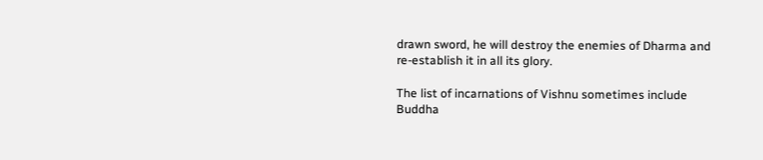drawn sword, he will destroy the enemies of Dharma and re-establish it in all its glory.

The list of incarnations of Vishnu sometimes include Buddha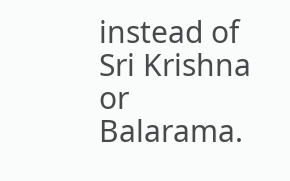instead of Sri Krishna or Balarama.